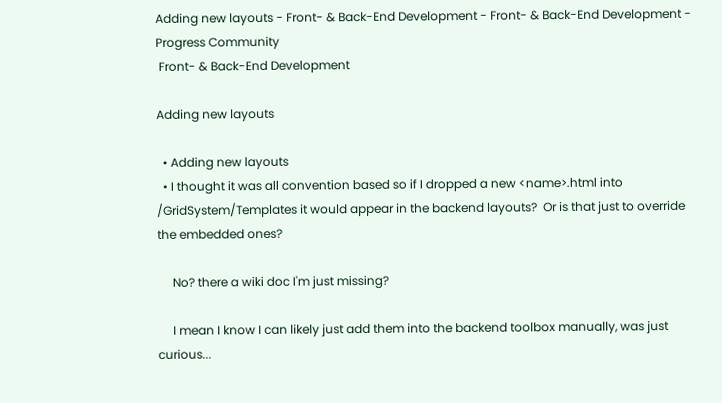Adding new layouts - Front- & Back-End Development - Front- & Back-End Development - Progress Community
 Front- & Back-End Development

Adding new layouts

  • Adding new layouts
  • I thought it was all convention based so if I dropped a new <name>.html into /GridSystem/Templates it would appear in the backend layouts?  Or is that just to override the embedded ones?

     No? there a wiki doc I'm just missing?

     I mean I know I can likely just add them into the backend toolbox manually, was just curious...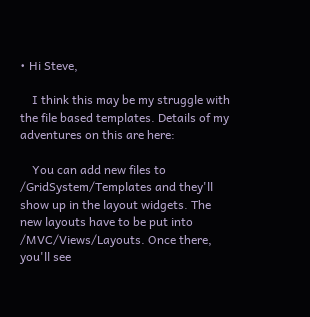• Hi Steve,

    I think this may be my struggle with the file based templates. Details of my adventures on this are here:

    You can add new files to /GridSystem/Templates and they'll show up in the layout widgets. The new layouts have to be put into /MVC/Views/Layouts. Once there, you'll see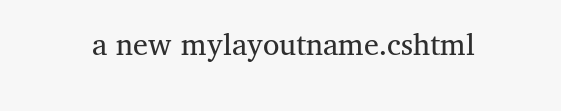a new mylayoutname.cshtml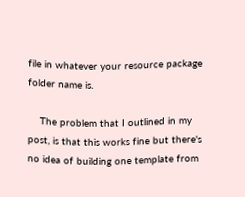file in whatever your resource package folder name is.

    The problem that I outlined in my post, is that this works fine but there's no idea of building one template from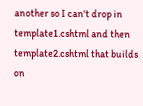another so I can't drop in template1.cshtml and then template2.cshtml that builds on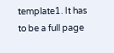template1. It has to be a full page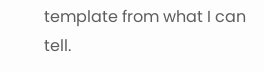template from what I can tell.